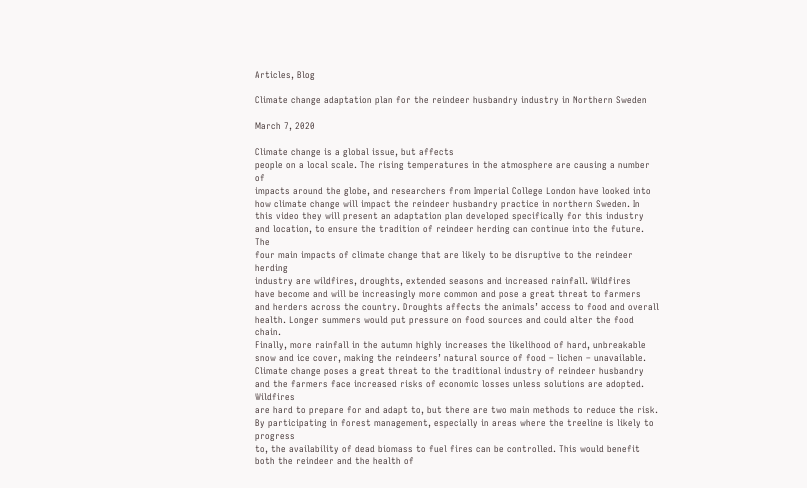Articles, Blog

Climate change adaptation plan for the reindeer husbandry industry in Northern Sweden

March 7, 2020

Climate change is a global issue, but affects
people on a local scale. The rising temperatures in the atmosphere are causing a number of
impacts around the globe, and researchers from Imperial College London have looked into
how climate change will impact the reindeer husbandry practice in northern Sweden. In
this video they will present an adaptation plan developed specifically for this industry
and location, to ensure the tradition of reindeer herding can continue into the future. The
four main impacts of climate change that are likely to be disruptive to the reindeer herding
industry are wildfires, droughts, extended seasons and increased rainfall. Wildfires
have become and will be increasingly more common and pose a great threat to farmers
and herders across the country. Droughts affects the animals’ access to food and overall
health. Longer summers would put pressure on food sources and could alter the food chain.
Finally, more rainfall in the autumn highly increases the likelihood of hard, unbreakable
snow and ice cover, making the reindeers’ natural source of food – lichen – unavailable.
Climate change poses a great threat to the traditional industry of reindeer husbandry
and the farmers face increased risks of economic losses unless solutions are adopted. Wildfires
are hard to prepare for and adapt to, but there are two main methods to reduce the risk.
By participating in forest management, especially in areas where the treeline is likely to progress
to, the availability of dead biomass to fuel fires can be controlled. This would benefit
both the reindeer and the health of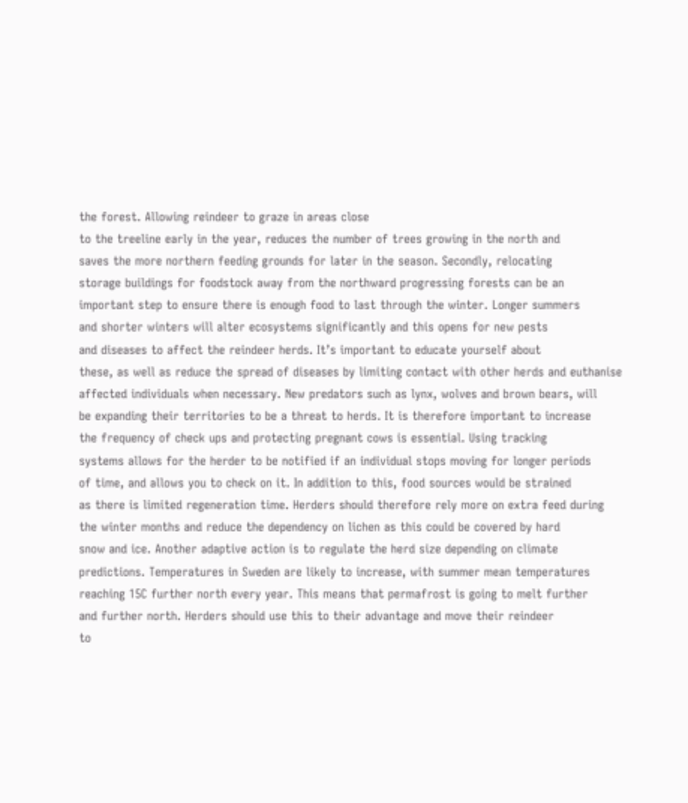the forest. Allowing reindeer to graze in areas close
to the treeline early in the year, reduces the number of trees growing in the north and
saves the more northern feeding grounds for later in the season. Secondly, relocating
storage buildings for foodstock away from the northward progressing forests can be an
important step to ensure there is enough food to last through the winter. Longer summers
and shorter winters will alter ecosystems significantly and this opens for new pests
and diseases to affect the reindeer herds. It’s important to educate yourself about
these, as well as reduce the spread of diseases by limiting contact with other herds and euthanise
affected individuals when necessary. New predators such as lynx, wolves and brown bears, will
be expanding their territories to be a threat to herds. It is therefore important to increase
the frequency of check ups and protecting pregnant cows is essential. Using tracking
systems allows for the herder to be notified if an individual stops moving for longer periods
of time, and allows you to check on it. In addition to this, food sources would be strained
as there is limited regeneration time. Herders should therefore rely more on extra feed during
the winter months and reduce the dependency on lichen as this could be covered by hard
snow and ice. Another adaptive action is to regulate the herd size depending on climate
predictions. Temperatures in Sweden are likely to increase, with summer mean temperatures
reaching 15C further north every year. This means that permafrost is going to melt further
and further north. Herders should use this to their advantage and move their reindeer
to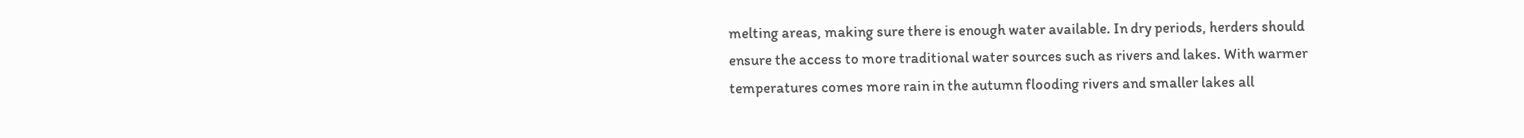melting areas, making sure there is enough water available. In dry periods, herders should
ensure the access to more traditional water sources such as rivers and lakes. With warmer
temperatures comes more rain in the autumn flooding rivers and smaller lakes all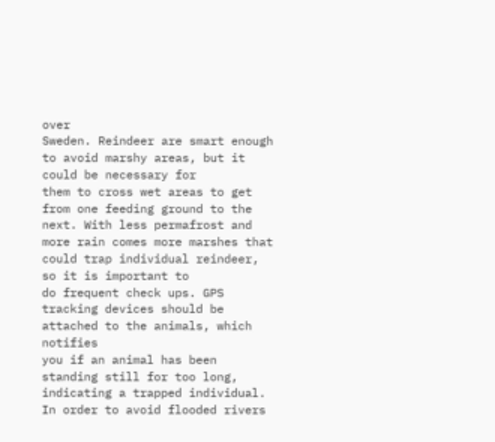over
Sweden. Reindeer are smart enough to avoid marshy areas, but it could be necessary for
them to cross wet areas to get from one feeding ground to the next. With less permafrost and
more rain comes more marshes that could trap individual reindeer, so it is important to
do frequent check ups. GPS tracking devices should be attached to the animals, which notifies
you if an animal has been standing still for too long, indicating a trapped individual.
In order to avoid flooded rivers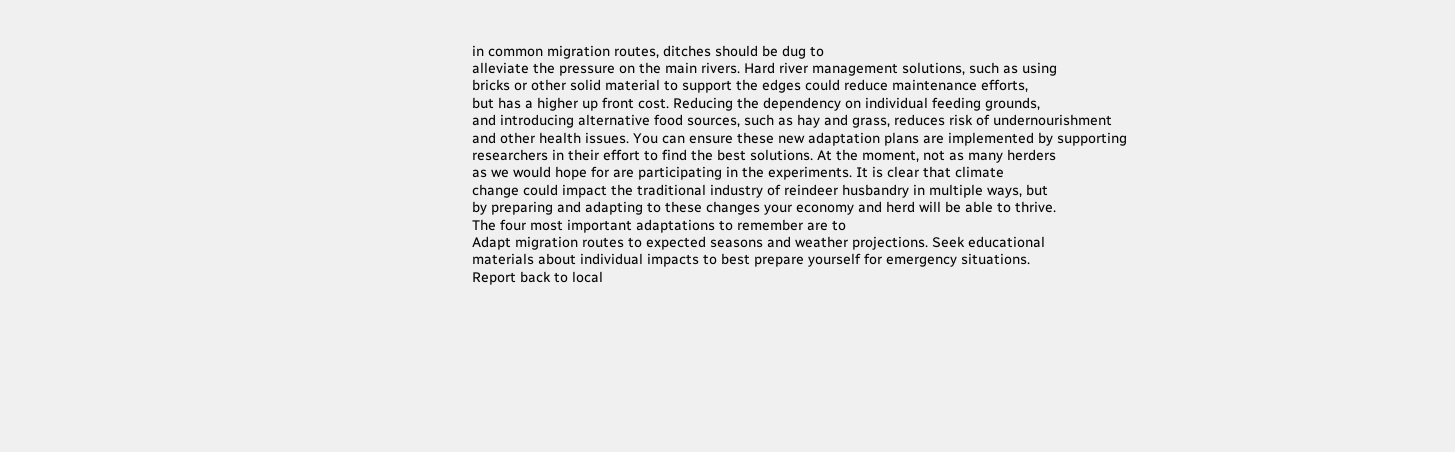in common migration routes, ditches should be dug to
alleviate the pressure on the main rivers. Hard river management solutions, such as using
bricks or other solid material to support the edges could reduce maintenance efforts,
but has a higher up front cost. Reducing the dependency on individual feeding grounds,
and introducing alternative food sources, such as hay and grass, reduces risk of undernourishment
and other health issues. You can ensure these new adaptation plans are implemented by supporting
researchers in their effort to find the best solutions. At the moment, not as many herders
as we would hope for are participating in the experiments. It is clear that climate
change could impact the traditional industry of reindeer husbandry in multiple ways, but
by preparing and adapting to these changes your economy and herd will be able to thrive.
The four most important adaptations to remember are to
Adapt migration routes to expected seasons and weather projections. Seek educational
materials about individual impacts to best prepare yourself for emergency situations.
Report back to local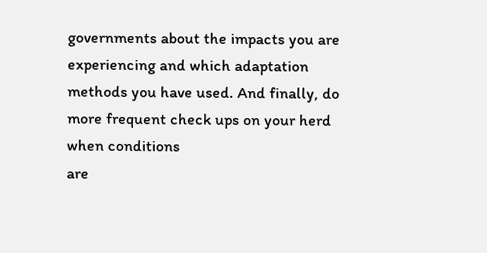governments about the impacts you are experiencing and which adaptation
methods you have used. And finally, do more frequent check ups on your herd when conditions
are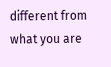different from what you are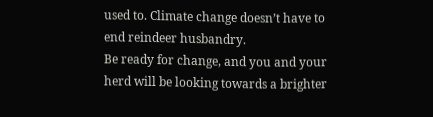used to. Climate change doesn’t have to end reindeer husbandry.
Be ready for change, and you and your herd will be looking towards a brighter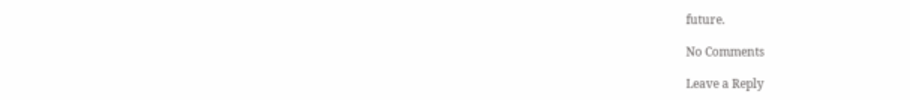future.

No Comments

Leave a Reply